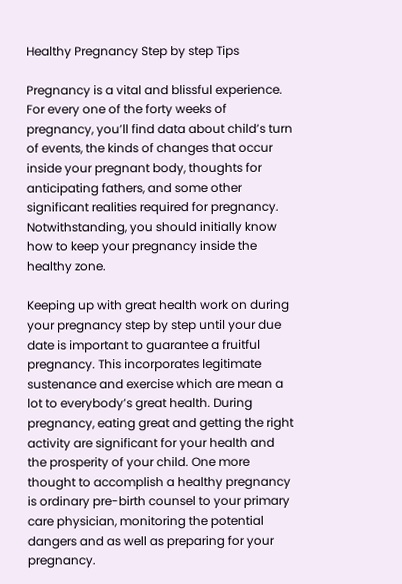Healthy Pregnancy Step by step Tips

Pregnancy is a vital and blissful experience. For every one of the forty weeks of pregnancy, you’ll find data about child’s turn of events, the kinds of changes that occur inside your pregnant body, thoughts for anticipating fathers, and some other significant realities required for pregnancy. Notwithstanding, you should initially know how to keep your pregnancy inside the healthy zone.

Keeping up with great health work on during your pregnancy step by step until your due date is important to guarantee a fruitful pregnancy. This incorporates legitimate sustenance and exercise which are mean a lot to everybody’s great health. During pregnancy, eating great and getting the right activity are significant for your health and the prosperity of your child. One more thought to accomplish a healthy pregnancy is ordinary pre-birth counsel to your primary care physician, monitoring the potential dangers and as well as preparing for your pregnancy.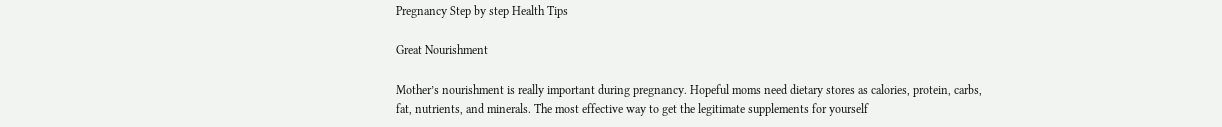Pregnancy Step by step Health Tips

Great Nourishment

Mother’s nourishment is really important during pregnancy. Hopeful moms need dietary stores as calories, protein, carbs, fat, nutrients, and minerals. The most effective way to get the legitimate supplements for yourself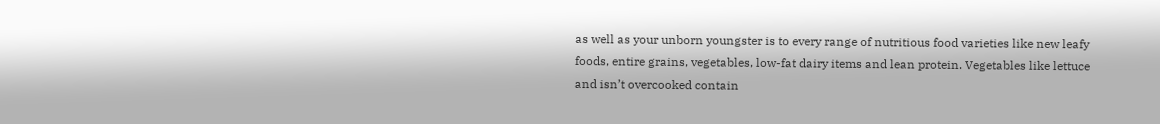as well as your unborn youngster is to every range of nutritious food varieties like new leafy foods, entire grains, vegetables, low-fat dairy items and lean protein. Vegetables like lettuce and isn’t overcooked contain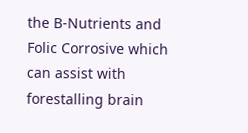the B-Nutrients and Folic Corrosive which can assist with forestalling brain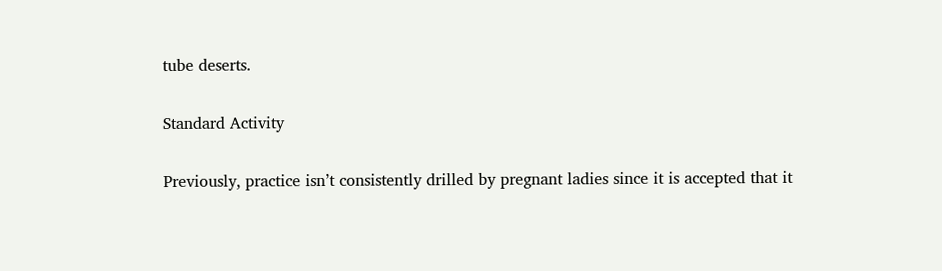tube deserts.

Standard Activity

Previously, practice isn’t consistently drilled by pregnant ladies since it is accepted that it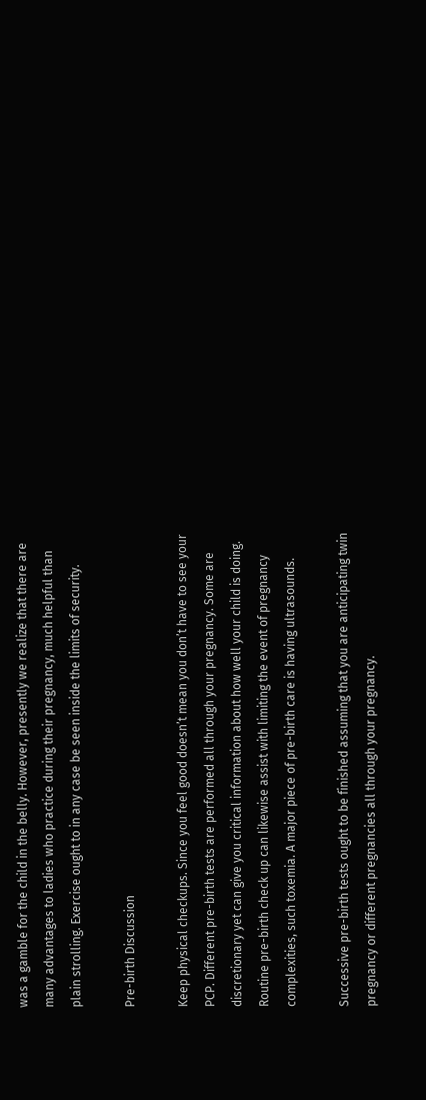was a gamble for the child in the belly. However, presently we realize that there are many advantages to ladies who practice during their pregnancy, much helpful than plain strolling. Exercise ought to in any case be seen inside the limits of security.

Pre-birth Discussion

Keep physical checkups. Since you feel good doesn’t mean you don’t have to see your PCP. Different pre-birth tests are performed all through your pregnancy. Some are discretionary yet can give you critical information about how well your child is doing. Routine pre-birth check up can likewise assist with limiting the event of pregnancy complexities, such toxemia. A major piece of pre-birth care is having ultrasounds.

Successive pre-birth tests ought to be finished assuming that you are anticipating twin pregnancy or different pregnancies all through your pregnancy.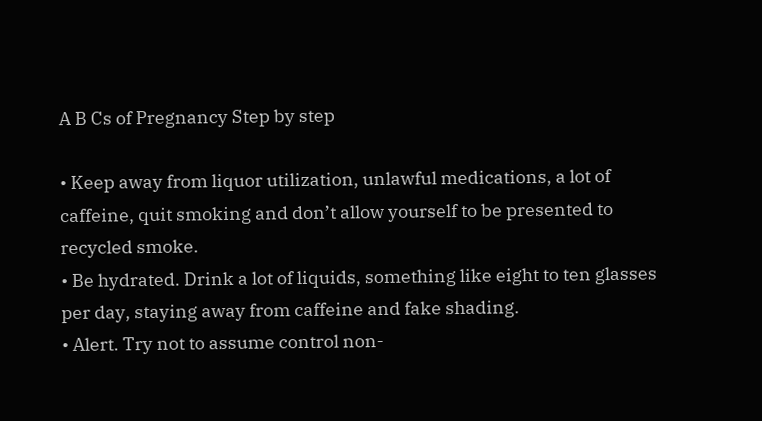A B Cs of Pregnancy Step by step

• Keep away from liquor utilization, unlawful medications, a lot of caffeine, quit smoking and don’t allow yourself to be presented to recycled smoke.
• Be hydrated. Drink a lot of liquids, something like eight to ten glasses per day, staying away from caffeine and fake shading.
• Alert. Try not to assume control non-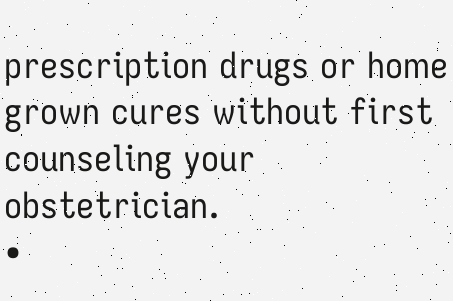prescription drugs or home grown cures without first counseling your obstetrician.
•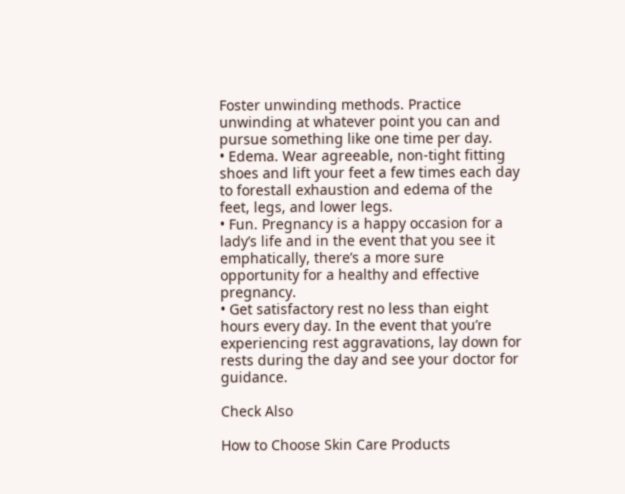Foster unwinding methods. Practice unwinding at whatever point you can and pursue something like one time per day.
• Edema. Wear agreeable, non-tight fitting shoes and lift your feet a few times each day to forestall exhaustion and edema of the feet, legs, and lower legs.
• Fun. Pregnancy is a happy occasion for a lady’s life and in the event that you see it emphatically, there’s a more sure opportunity for a healthy and effective pregnancy.
• Get satisfactory rest no less than eight hours every day. In the event that you’re experiencing rest aggravations, lay down for rests during the day and see your doctor for guidance.

Check Also

How to Choose Skin Care Products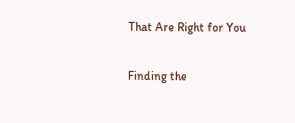That Are Right for You

Finding the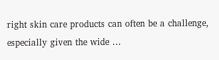right skin care products can often be a challenge, especially given the wide …